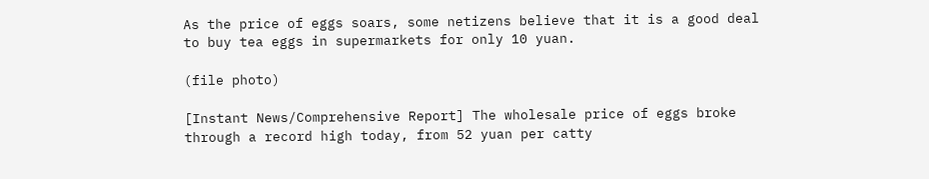As the price of eggs soars, some netizens believe that it is a good deal to buy tea eggs in supermarkets for only 10 yuan.

(file photo)

[Instant News/Comprehensive Report] The wholesale price of eggs broke through a record high today, from 52 yuan per catty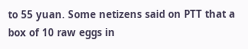to 55 yuan. Some netizens said on PTT that a box of 10 raw eggs in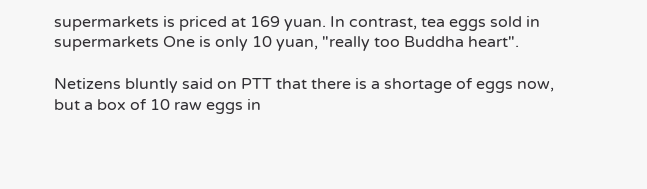supermarkets is priced at 169 yuan. In contrast, tea eggs sold in supermarkets One is only 10 yuan, "really too Buddha heart".

Netizens bluntly said on PTT that there is a shortage of eggs now, but a box of 10 raw eggs in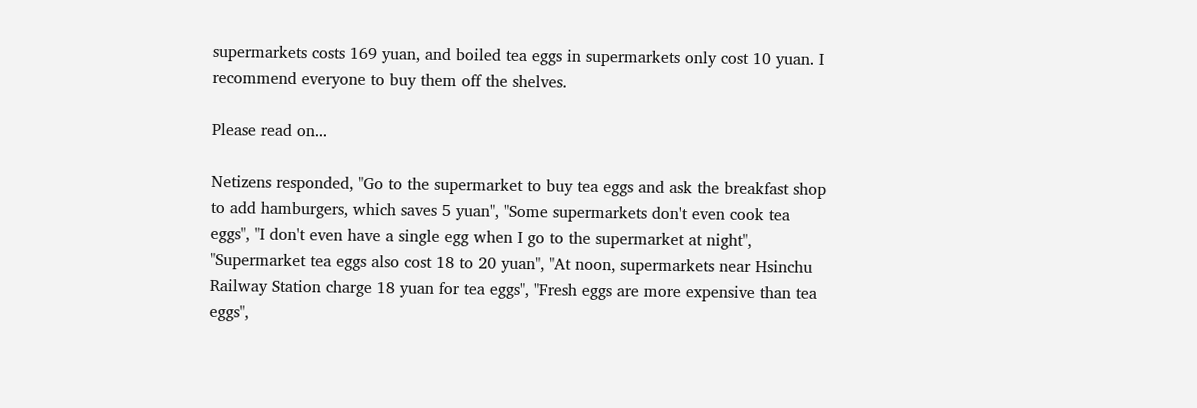supermarkets costs 169 yuan, and boiled tea eggs in supermarkets only cost 10 yuan. I recommend everyone to buy them off the shelves.

Please read on...

Netizens responded, "Go to the supermarket to buy tea eggs and ask the breakfast shop to add hamburgers, which saves 5 yuan", "Some supermarkets don't even cook tea eggs", "I don't even have a single egg when I go to the supermarket at night", "Supermarket tea eggs also cost 18 to 20 yuan", "At noon, supermarkets near Hsinchu Railway Station charge 18 yuan for tea eggs", "Fresh eggs are more expensive than tea eggs",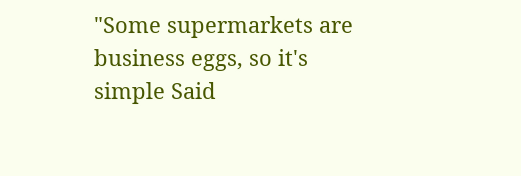"Some supermarkets are business eggs, so it's simple Said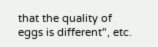that the quality of eggs is different", etc.